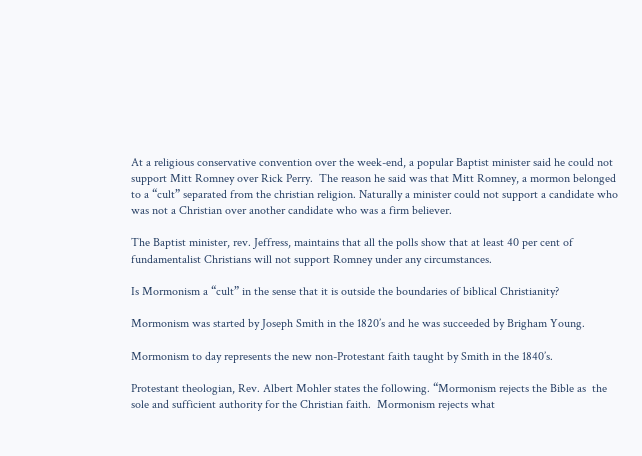At a religious conservative convention over the week-end, a popular Baptist minister said he could not support Mitt Romney over Rick Perry.  The reason he said was that Mitt Romney, a mormon belonged to a “cult” separated from the christian religion. Naturally a minister could not support a candidate who was not a Christian over another candidate who was a firm believer.

The Baptist minister, rev. Jeffress, maintains that all the polls show that at least 40 per cent of fundamentalist Christians will not support Romney under any circumstances.

Is Mormonism a “cult” in the sense that it is outside the boundaries of biblical Christianity?

Mormonism was started by Joseph Smith in the 1820’s and he was succeeded by Brigham Young.

Mormonism to day represents the new non-Protestant faith taught by Smith in the 1840’s.

Protestant theologian, Rev. Albert Mohler states the following. “Mormonism rejects the Bible as  the sole and sufficient authority for the Christian faith.  Mormonism rejects what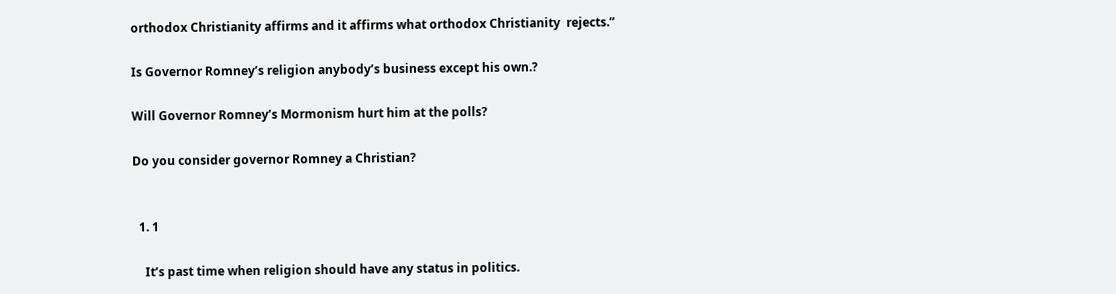orthodox Christianity affirms and it affirms what orthodox Christianity  rejects.”

Is Governor Romney’s religion anybody’s business except his own.?

Will Governor Romney’s Mormonism hurt him at the polls?

Do you consider governor Romney a Christian?


  1. 1

    It’s past time when religion should have any status in politics.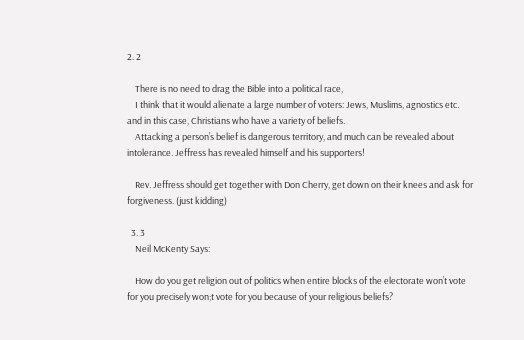2. 2

    There is no need to drag the Bible into a political race,
    I think that it would alienate a large number of voters: Jews, Muslims, agnostics etc. and in this case, Christians who have a variety of beliefs.
    Attacking a person’s belief is dangerous territory, and much can be revealed about intolerance. Jeffress has revealed himself and his supporters!

    Rev. Jeffress should get together with Don Cherry, get down on their knees and ask for forgiveness. (just kidding)

  3. 3
    Neil McKenty Says:

    How do you get religion out of politics when entire blocks of the electorate won’t vote for you precisely won;t vote for you because of your religious beliefs?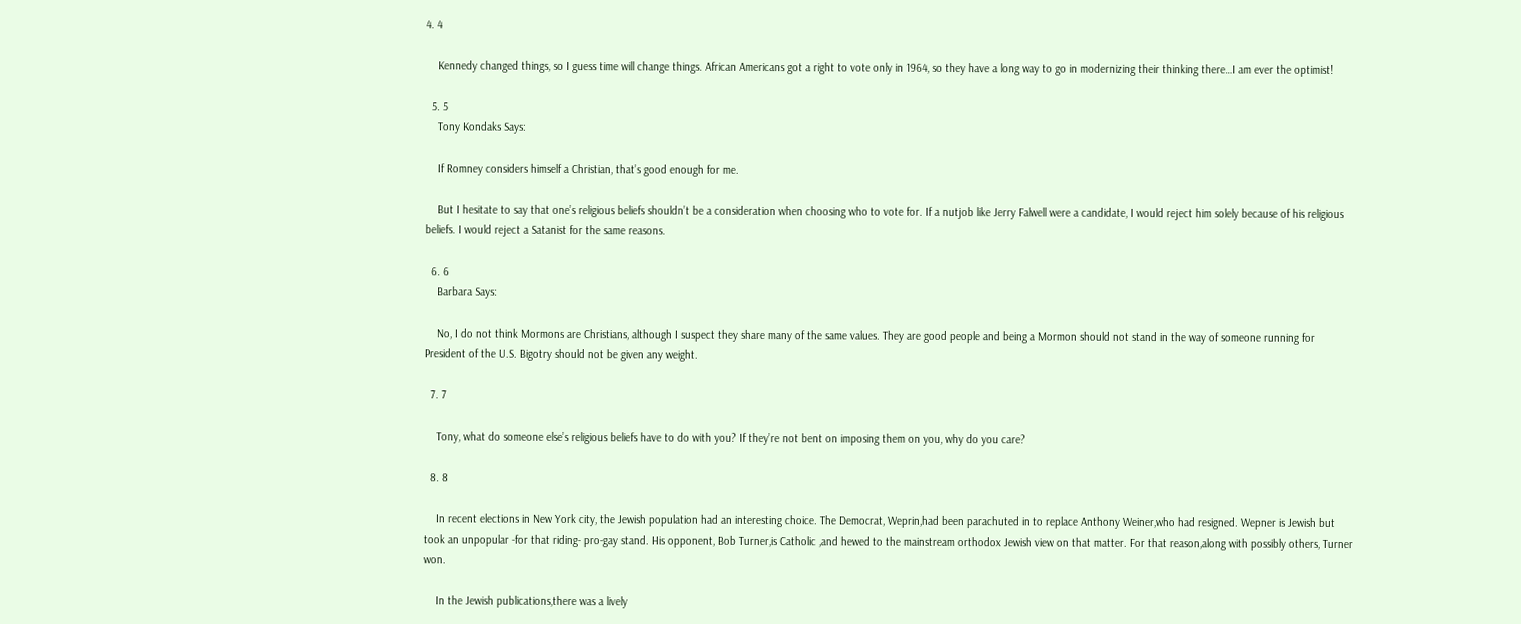4. 4

    Kennedy changed things, so I guess time will change things. African Americans got a right to vote only in 1964, so they have a long way to go in modernizing their thinking there…I am ever the optimist!

  5. 5
    Tony Kondaks Says:

    If Romney considers himself a Christian, that’s good enough for me.

    But I hesitate to say that one’s religious beliefs shouldn’t be a consideration when choosing who to vote for. If a nutjob like Jerry Falwell were a candidate, I would reject him solely because of his religious beliefs. I would reject a Satanist for the same reasons.

  6. 6
    Barbara Says:

    No, I do not think Mormons are Christians, although I suspect they share many of the same values. They are good people and being a Mormon should not stand in the way of someone running for President of the U.S. Bigotry should not be given any weight.

  7. 7

    Tony, what do someone else’s religious beliefs have to do with you? If they’re not bent on imposing them on you, why do you care?

  8. 8

    In recent elections in New York city, the Jewish population had an interesting choice. The Democrat, Weprin,had been parachuted in to replace Anthony Weiner,who had resigned. Wepner is Jewish but took an unpopular -for that riding- pro-gay stand. His opponent, Bob Turner,is Catholic ,and hewed to the mainstream orthodox Jewish view on that matter. For that reason,along with possibly others, Turner won.

    In the Jewish publications,there was a lively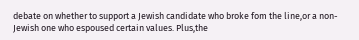debate on whether to support a Jewish candidate who broke fom the line,or a non-Jewish one who espoused certain values. Plus,the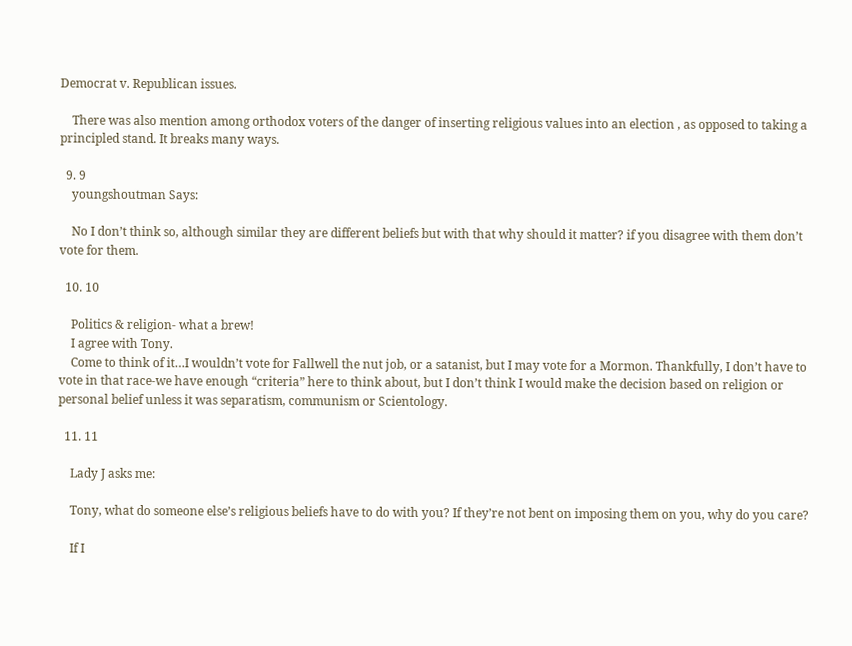Democrat v. Republican issues.

    There was also mention among orthodox voters of the danger of inserting religious values into an election , as opposed to taking a principled stand. It breaks many ways.

  9. 9
    youngshoutman Says:

    No I don’t think so, although similar they are different beliefs but with that why should it matter? if you disagree with them don’t vote for them.

  10. 10

    Politics & religion- what a brew!
    I agree with Tony.
    Come to think of it…I wouldn’t vote for Fallwell the nut job, or a satanist, but I may vote for a Mormon. Thankfully, I don’t have to vote in that race-we have enough “criteria” here to think about, but I don’t think I would make the decision based on religion or personal belief unless it was separatism, communism or Scientology.

  11. 11

    Lady J asks me:

    Tony, what do someone else’s religious beliefs have to do with you? If they’re not bent on imposing them on you, why do you care?

    If I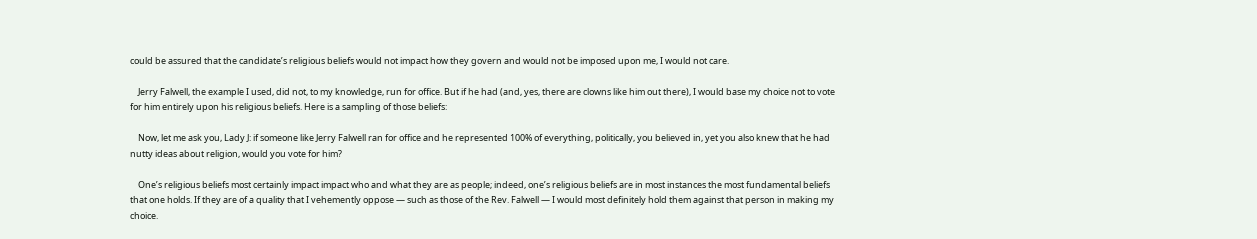could be assured that the candidate’s religious beliefs would not impact how they govern and would not be imposed upon me, I would not care.

    Jerry Falwell, the example I used, did not, to my knowledge, run for office. But if he had (and, yes, there are clowns like him out there), I would base my choice not to vote for him entirely upon his religious beliefs. Here is a sampling of those beliefs:

    Now, let me ask you, Lady J: if someone like Jerry Falwell ran for office and he represented 100% of everything, politically, you believed in, yet you also knew that he had nutty ideas about religion, would you vote for him?

    One’s religious beliefs most certainly impact impact who and what they are as people; indeed, one’s religious beliefs are in most instances the most fundamental beliefs that one holds. If they are of a quality that I vehemently oppose — such as those of the Rev. Falwell — I would most definitely hold them against that person in making my choice.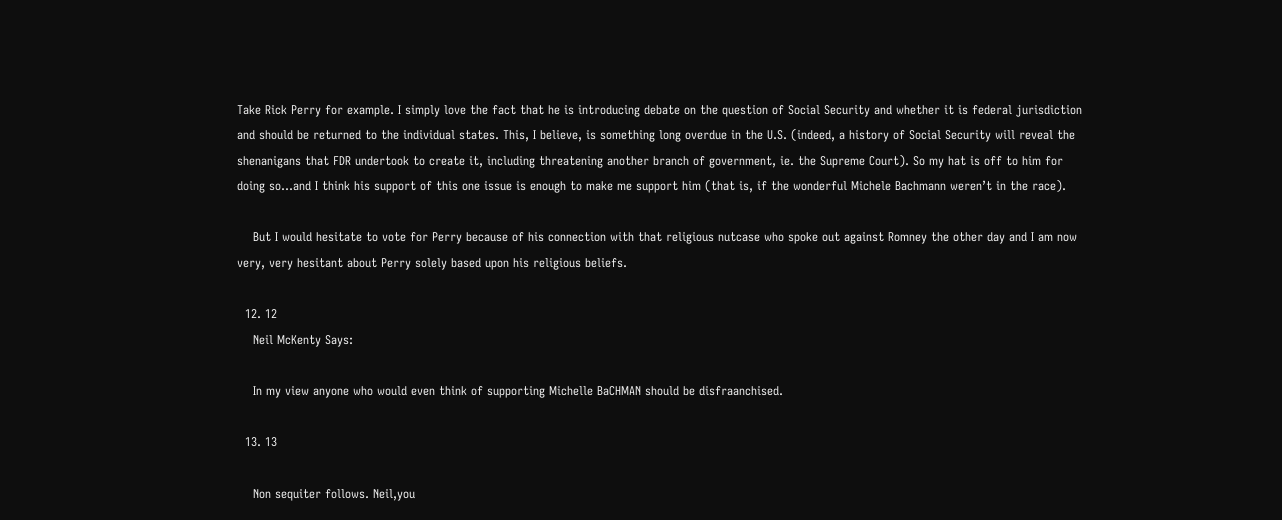Take Rick Perry for example. I simply love the fact that he is introducing debate on the question of Social Security and whether it is federal jurisdiction and should be returned to the individual states. This, I believe, is something long overdue in the U.S. (indeed, a history of Social Security will reveal the shenanigans that FDR undertook to create it, including threatening another branch of government, ie. the Supreme Court). So my hat is off to him for doing so…and I think his support of this one issue is enough to make me support him (that is, if the wonderful Michele Bachmann weren’t in the race).

    But I would hesitate to vote for Perry because of his connection with that religious nutcase who spoke out against Romney the other day and I am now very, very hesitant about Perry solely based upon his religious beliefs.

  12. 12
    Neil McKenty Says:

    In my view anyone who would even think of supporting Michelle BaCHMAN should be disfraanchised.

  13. 13

    Non sequiter follows. Neil,you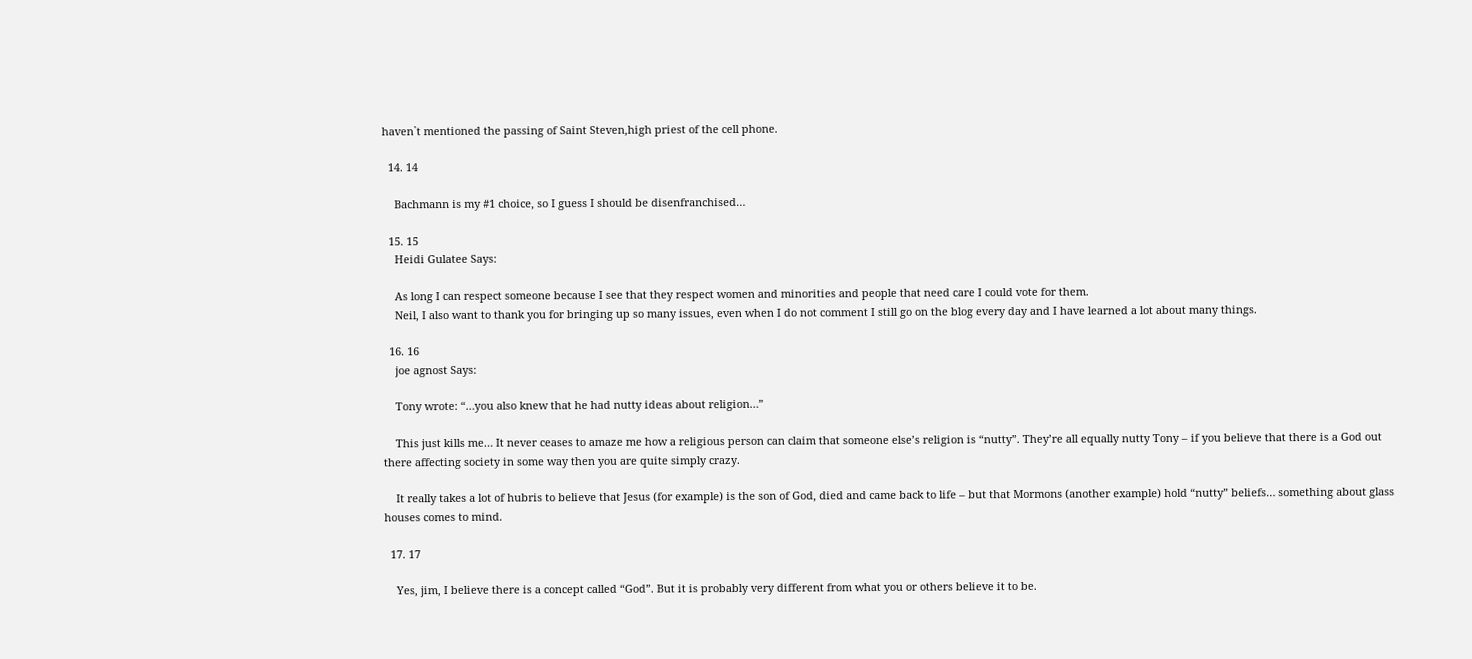haven`t mentioned the passing of Saint Steven,high priest of the cell phone.

  14. 14

    Bachmann is my #1 choice, so I guess I should be disenfranchised…

  15. 15
    Heidi Gulatee Says:

    As long I can respect someone because I see that they respect women and minorities and people that need care I could vote for them.
    Neil, I also want to thank you for bringing up so many issues, even when I do not comment I still go on the blog every day and I have learned a lot about many things.

  16. 16
    joe agnost Says:

    Tony wrote: “…you also knew that he had nutty ideas about religion…”

    This just kills me… It never ceases to amaze me how a religious person can claim that someone else’s religion is “nutty”. They’re all equally nutty Tony – if you believe that there is a God out there affecting society in some way then you are quite simply crazy.

    It really takes a lot of hubris to believe that Jesus (for example) is the son of God, died and came back to life – but that Mormons (another example) hold “nutty” beliefs… something about glass houses comes to mind.

  17. 17

    Yes, jim, I believe there is a concept called “God”. But it is probably very different from what you or others believe it to be.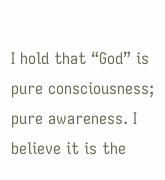I hold that “God” is pure consciousness; pure awareness. I believe it is the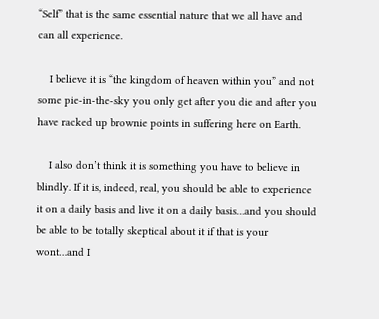“Self” that is the same essential nature that we all have and can all experience.

    I believe it is “the kingdom of heaven within you” and not some pie-in-the-sky you only get after you die and after you have racked up brownie points in suffering here on Earth.

    I also don’t think it is something you have to believe in blindly. If it is, indeed, real, you should be able to experience it on a daily basis and live it on a daily basis…and you should be able to be totally skeptical about it if that is your wont…and I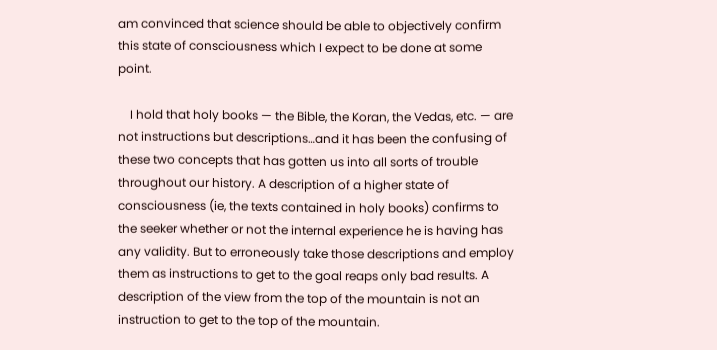am convinced that science should be able to objectively confirm this state of consciousness which I expect to be done at some point.

    I hold that holy books — the Bible, the Koran, the Vedas, etc. — are not instructions but descriptions…and it has been the confusing of these two concepts that has gotten us into all sorts of trouble throughout our history. A description of a higher state of consciousness (ie, the texts contained in holy books) confirms to the seeker whether or not the internal experience he is having has any validity. But to erroneously take those descriptions and employ them as instructions to get to the goal reaps only bad results. A description of the view from the top of the mountain is not an instruction to get to the top of the mountain.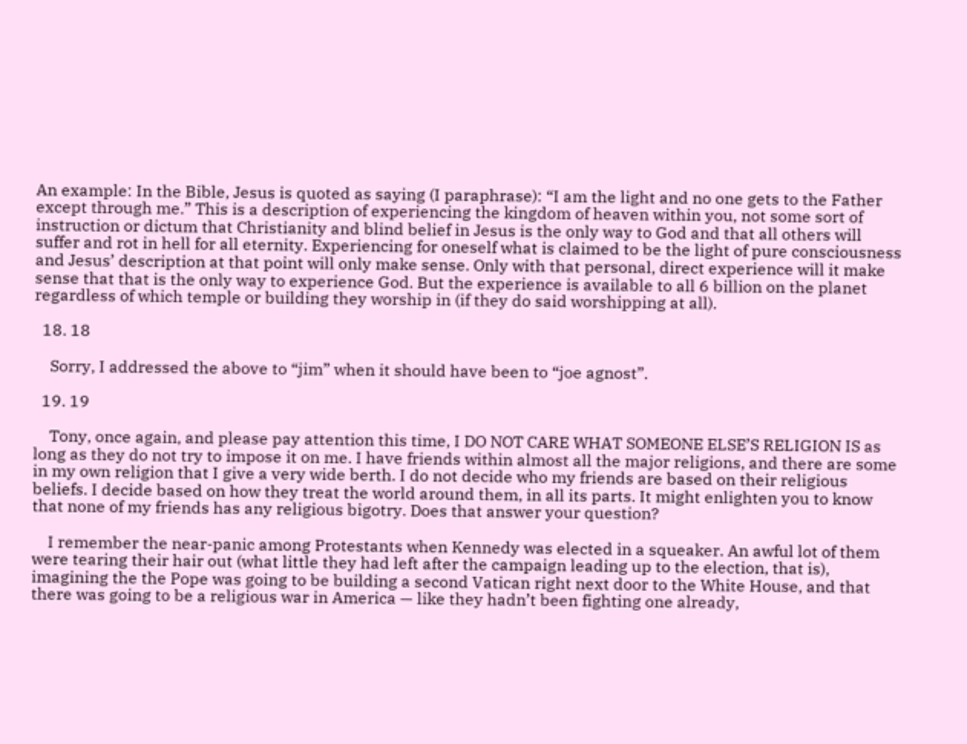An example: In the Bible, Jesus is quoted as saying (I paraphrase): “I am the light and no one gets to the Father except through me.” This is a description of experiencing the kingdom of heaven within you, not some sort of instruction or dictum that Christianity and blind belief in Jesus is the only way to God and that all others will suffer and rot in hell for all eternity. Experiencing for oneself what is claimed to be the light of pure consciousness and Jesus’ description at that point will only make sense. Only with that personal, direct experience will it make sense that that is the only way to experience God. But the experience is available to all 6 billion on the planet regardless of which temple or building they worship in (if they do said worshipping at all).

  18. 18

    Sorry, I addressed the above to “jim” when it should have been to “joe agnost”.

  19. 19

    Tony, once again, and please pay attention this time, I DO NOT CARE WHAT SOMEONE ELSE’S RELIGION IS as long as they do not try to impose it on me. I have friends within almost all the major religions, and there are some in my own religion that I give a very wide berth. I do not decide who my friends are based on their religious beliefs. I decide based on how they treat the world around them, in all its parts. It might enlighten you to know that none of my friends has any religious bigotry. Does that answer your question?

    I remember the near-panic among Protestants when Kennedy was elected in a squeaker. An awful lot of them were tearing their hair out (what little they had left after the campaign leading up to the election, that is), imagining the the Pope was going to be building a second Vatican right next door to the White House, and that there was going to be a religious war in America — like they hadn’t been fighting one already,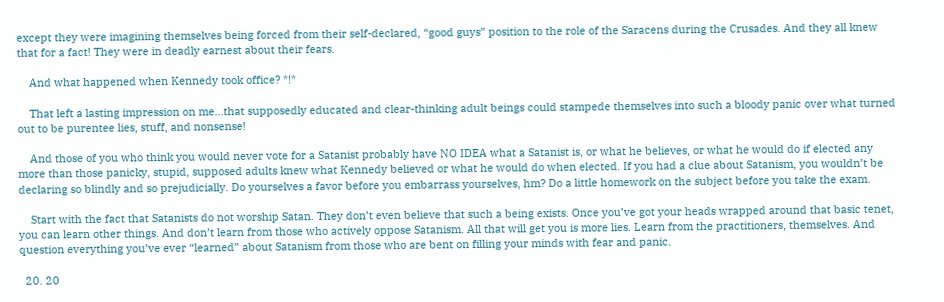except they were imagining themselves being forced from their self-declared, “good guys” position to the role of the Saracens during the Crusades. And they all knew that for a fact! They were in deadly earnest about their fears.

    And what happened when Kennedy took office? *!*

    That left a lasting impression on me…that supposedly educated and clear-thinking adult beings could stampede themselves into such a bloody panic over what turned out to be purentee lies, stuff, and nonsense!

    And those of you who think you would never vote for a Satanist probably have NO IDEA what a Satanist is, or what he believes, or what he would do if elected any more than those panicky, stupid, supposed adults knew what Kennedy believed or what he would do when elected. If you had a clue about Satanism, you wouldn’t be declaring so blindly and so prejudicially. Do yourselves a favor before you embarrass yourselves, hm? Do a little homework on the subject before you take the exam.

    Start with the fact that Satanists do not worship Satan. They don’t even believe that such a being exists. Once you’ve got your heads wrapped around that basic tenet, you can learn other things. And don’t learn from those who actively oppose Satanism. All that will get you is more lies. Learn from the practitioners, themselves. And question everything you’ve ever “learned” about Satanism from those who are bent on filling your minds with fear and panic.

  20. 20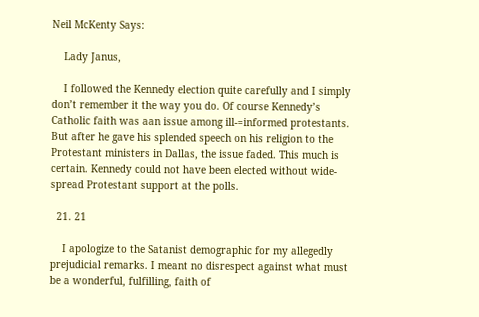Neil McKenty Says:

    Lady Janus,

    I followed the Kennedy election quite carefully and I simply don’t remember it the way you do. Of course Kennedy’s Catholic faith was aan issue among ill-=informed protestants. But after he gave his splended speech on his religion to the Protestant ministers in Dallas, the issue faded. This much is certain. Kennedy could not have been elected without wide-spread Protestant support at the polls.

  21. 21

    I apologize to the Satanist demographic for my allegedly prejudicial remarks. I meant no disrespect against what must be a wonderful, fulfilling, faith of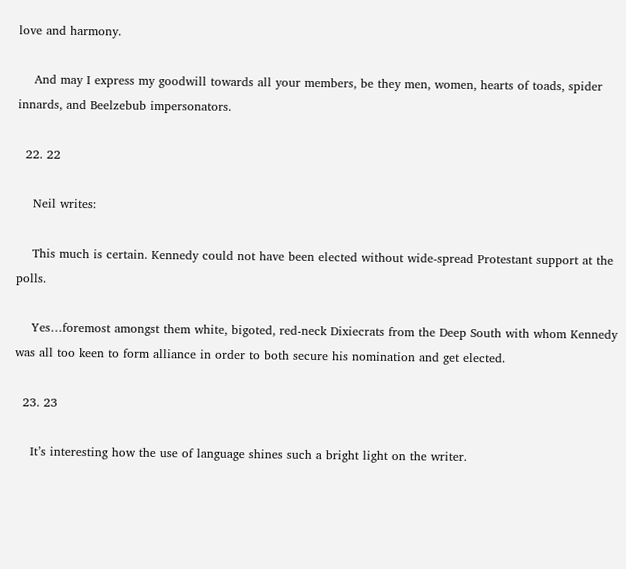love and harmony.

    And may I express my goodwill towards all your members, be they men, women, hearts of toads, spider innards, and Beelzebub impersonators.

  22. 22

    Neil writes:

    This much is certain. Kennedy could not have been elected without wide-spread Protestant support at the polls.

    Yes…foremost amongst them white, bigoted, red-neck Dixiecrats from the Deep South with whom Kennedy was all too keen to form alliance in order to both secure his nomination and get elected.

  23. 23

    It’s interesting how the use of language shines such a bright light on the writer.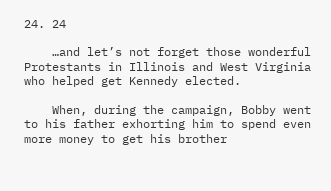24. 24

    …and let’s not forget those wonderful Protestants in Illinois and West Virginia who helped get Kennedy elected.

    When, during the campaign, Bobby went to his father exhorting him to spend even more money to get his brother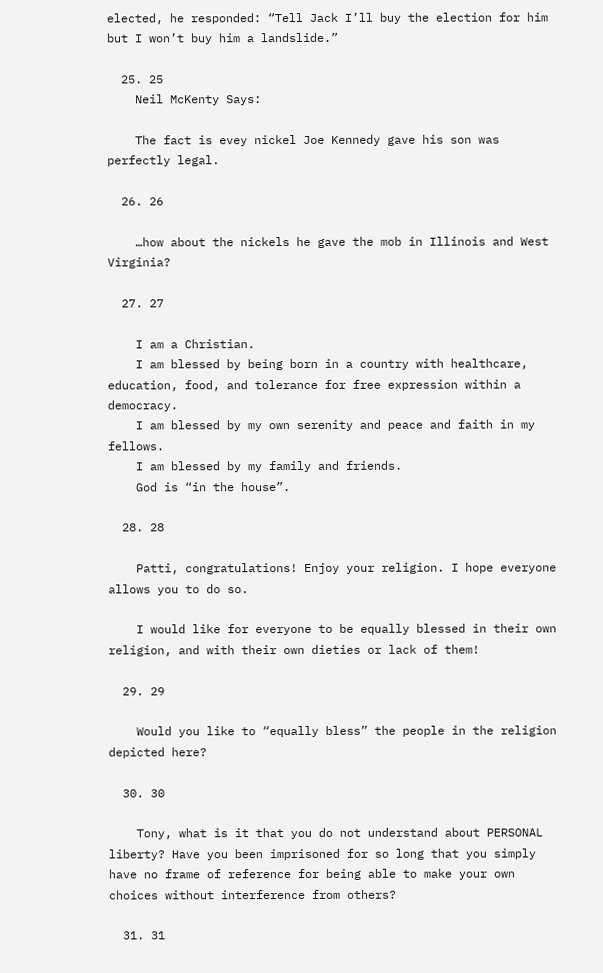elected, he responded: “Tell Jack I’ll buy the election for him but I won’t buy him a landslide.”

  25. 25
    Neil McKenty Says:

    The fact is evey nickel Joe Kennedy gave his son was perfectly legal.

  26. 26

    …how about the nickels he gave the mob in Illinois and West Virginia?

  27. 27

    I am a Christian.
    I am blessed by being born in a country with healthcare, education, food, and tolerance for free expression within a democracy.
    I am blessed by my own serenity and peace and faith in my fellows.
    I am blessed by my family and friends.
    God is “in the house”.

  28. 28

    Patti, congratulations! Enjoy your religion. I hope everyone allows you to do so.

    I would like for everyone to be equally blessed in their own religion, and with their own dieties or lack of them!

  29. 29

    Would you like to “equally bless” the people in the religion depicted here?

  30. 30

    Tony, what is it that you do not understand about PERSONAL liberty? Have you been imprisoned for so long that you simply have no frame of reference for being able to make your own choices without interference from others?

  31. 31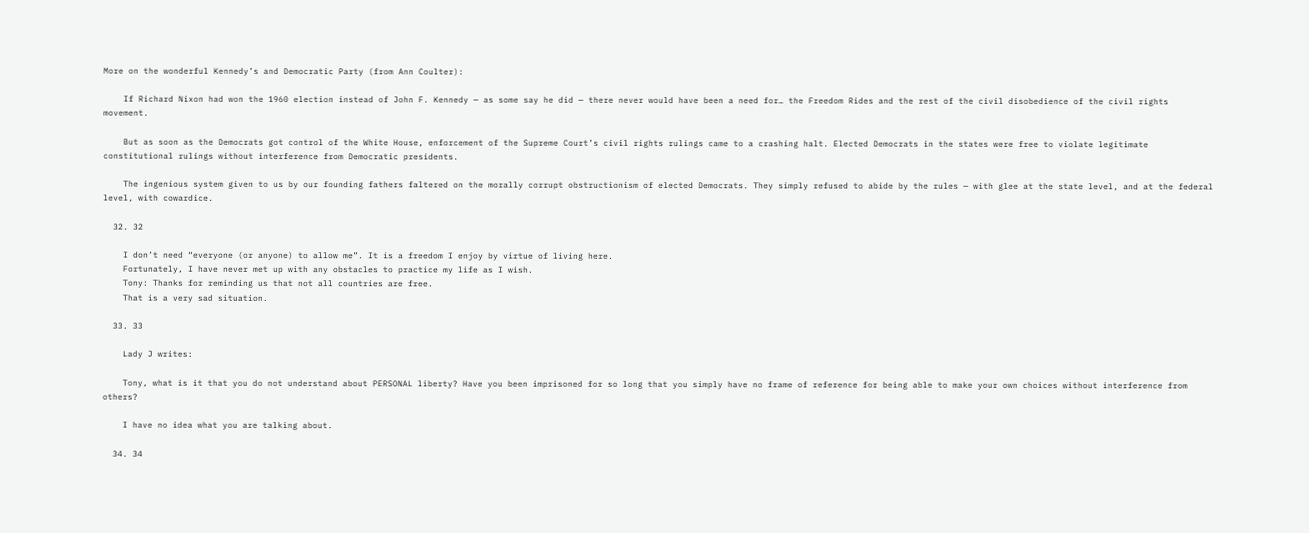More on the wonderful Kennedy’s and Democratic Party (from Ann Coulter):

    If Richard Nixon had won the 1960 election instead of John F. Kennedy — as some say he did — there never would have been a need for… the Freedom Rides and the rest of the civil disobedience of the civil rights movement.

    But as soon as the Democrats got control of the White House, enforcement of the Supreme Court’s civil rights rulings came to a crashing halt. Elected Democrats in the states were free to violate legitimate constitutional rulings without interference from Democratic presidents.

    The ingenious system given to us by our founding fathers faltered on the morally corrupt obstructionism of elected Democrats. They simply refused to abide by the rules — with glee at the state level, and at the federal level, with cowardice.

  32. 32

    I don’t need “everyone (or anyone) to allow me”. It is a freedom I enjoy by virtue of living here.
    Fortunately, I have never met up with any obstacles to practice my life as I wish.
    Tony: Thanks for reminding us that not all countries are free.
    That is a very sad situation.

  33. 33

    Lady J writes:

    Tony, what is it that you do not understand about PERSONAL liberty? Have you been imprisoned for so long that you simply have no frame of reference for being able to make your own choices without interference from others?

    I have no idea what you are talking about.

  34. 34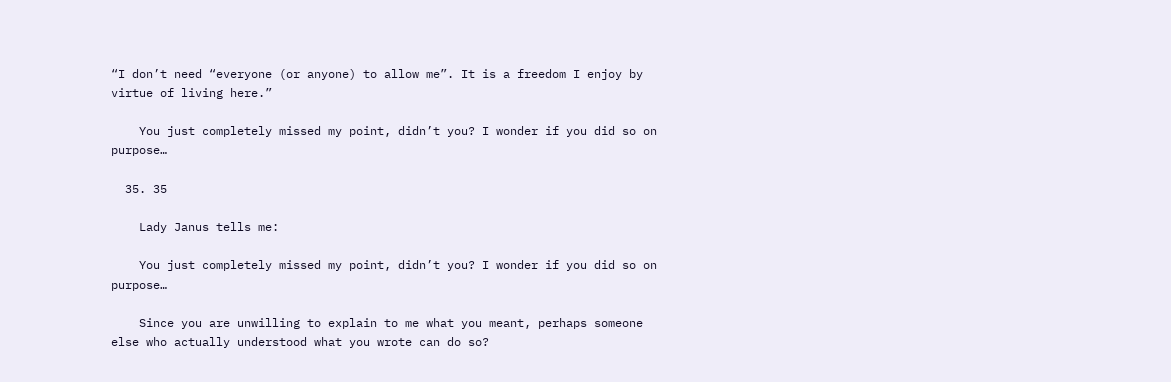“I don’t need “everyone (or anyone) to allow me”. It is a freedom I enjoy by virtue of living here.”

    You just completely missed my point, didn’t you? I wonder if you did so on purpose…

  35. 35

    Lady Janus tells me:

    You just completely missed my point, didn’t you? I wonder if you did so on purpose…

    Since you are unwilling to explain to me what you meant, perhaps someone else who actually understood what you wrote can do so?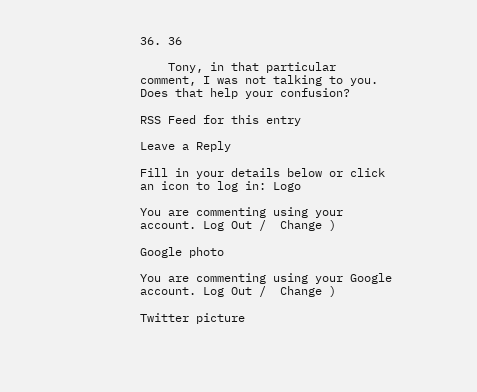36. 36

    Tony, in that particular comment, I was not talking to you. Does that help your confusion?

RSS Feed for this entry

Leave a Reply

Fill in your details below or click an icon to log in: Logo

You are commenting using your account. Log Out /  Change )

Google photo

You are commenting using your Google account. Log Out /  Change )

Twitter picture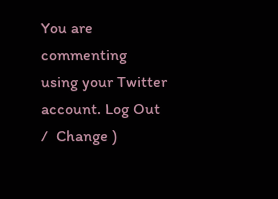You are commenting using your Twitter account. Log Out /  Change )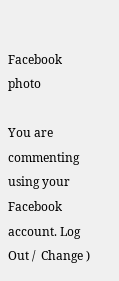Facebook photo

You are commenting using your Facebook account. Log Out /  Change )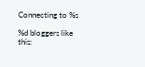Connecting to %s

%d bloggers like this: